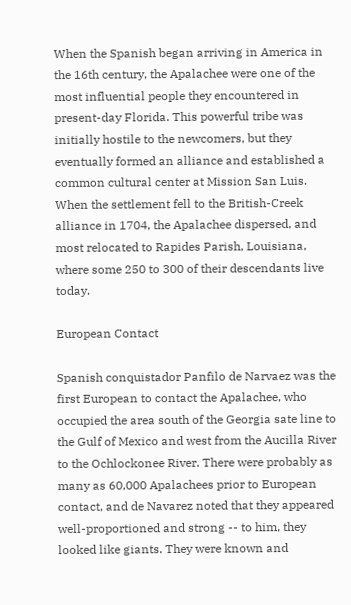When the Spanish began arriving in America in the 16th century, the Apalachee were one of the most influential people they encountered in present-day Florida. This powerful tribe was initially hostile to the newcomers, but they eventually formed an alliance and established a common cultural center at Mission San Luis. When the settlement fell to the British-Creek alliance in 1704, the Apalachee dispersed, and most relocated to Rapides Parish, Louisiana, where some 250 to 300 of their descendants live today.

European Contact

Spanish conquistador Panfilo de Narvaez was the first European to contact the Apalachee, who occupied the area south of the Georgia sate line to the Gulf of Mexico and west from the Aucilla River to the Ochlockonee River. There were probably as many as 60,000 Apalachees prior to European contact, and de Navarez noted that they appeared well-proportioned and strong -- to him, they looked like giants. They were known and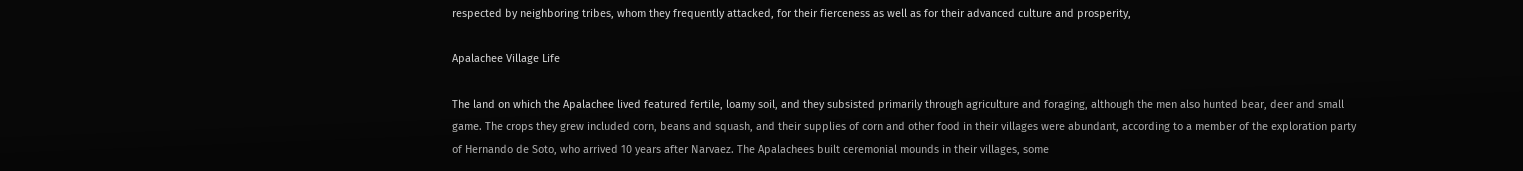respected by neighboring tribes, whom they frequently attacked, for their fierceness as well as for their advanced culture and prosperity,

Apalachee Village Life

The land on which the Apalachee lived featured fertile, loamy soil, and they subsisted primarily through agriculture and foraging, although the men also hunted bear, deer and small game. The crops they grew included corn, beans and squash, and their supplies of corn and other food in their villages were abundant, according to a member of the exploration party of Hernando de Soto, who arrived 10 years after Narvaez. The Apalachees built ceremonial mounds in their villages, some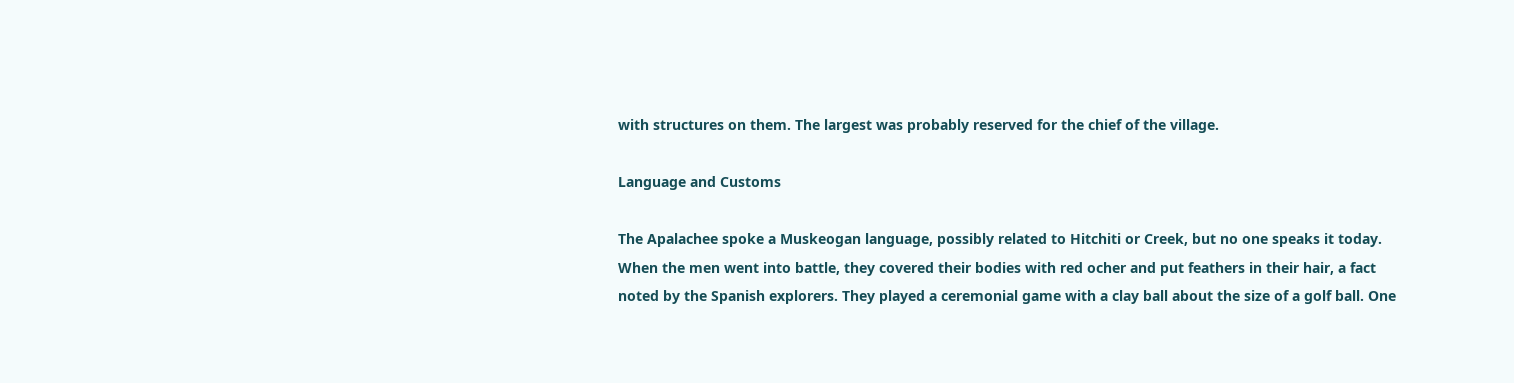with structures on them. The largest was probably reserved for the chief of the village.

Language and Customs

The Apalachee spoke a Muskeogan language, possibly related to Hitchiti or Creek, but no one speaks it today. When the men went into battle, they covered their bodies with red ocher and put feathers in their hair, a fact noted by the Spanish explorers. They played a ceremonial game with a clay ball about the size of a golf ball. One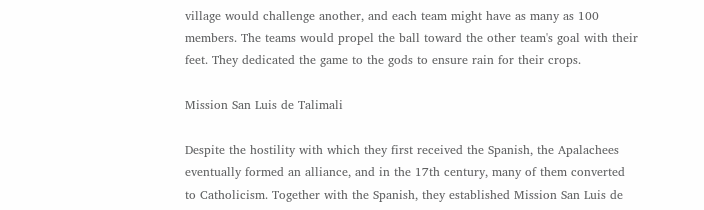village would challenge another, and each team might have as many as 100 members. The teams would propel the ball toward the other team's goal with their feet. They dedicated the game to the gods to ensure rain for their crops.

Mission San Luis de Talimali

Despite the hostility with which they first received the Spanish, the Apalachees eventually formed an alliance, and in the 17th century, many of them converted to Catholicism. Together with the Spanish, they established Mission San Luis de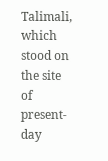Talimali, which stood on the site of present-day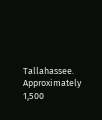Tallahassee. Approximately 1,500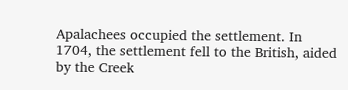Apalachees occupied the settlement. In 1704, the settlement fell to the British, aided by the Creek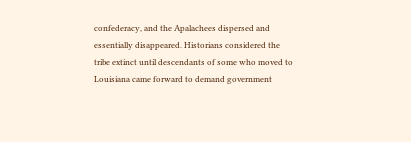confederacy, and the Apalachees dispersed and essentially disappeared. Historians considered the tribe extinct until descendants of some who moved to Louisiana came forward to demand government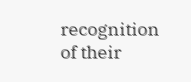recognition of their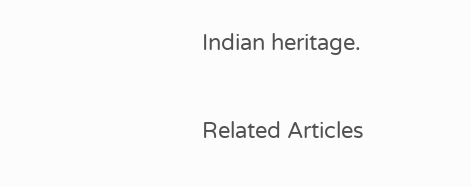Indian heritage.

Related Articles